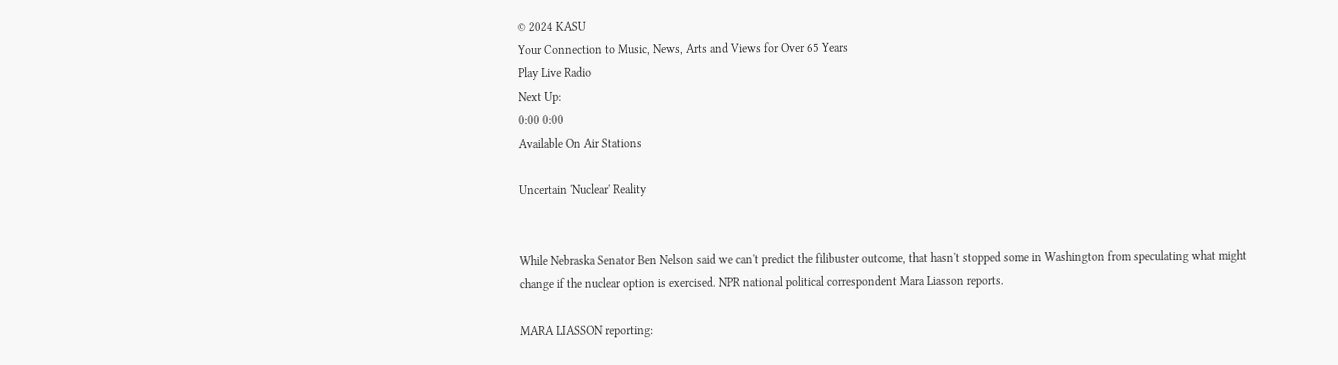© 2024 KASU
Your Connection to Music, News, Arts and Views for Over 65 Years
Play Live Radio
Next Up:
0:00 0:00
Available On Air Stations

Uncertain 'Nuclear' Reality


While Nebraska Senator Ben Nelson said we can't predict the filibuster outcome, that hasn't stopped some in Washington from speculating what might change if the nuclear option is exercised. NPR national political correspondent Mara Liasson reports.

MARA LIASSON reporting: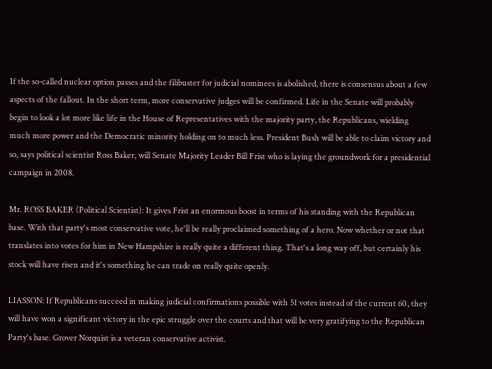If the so-called nuclear option passes and the filibuster for judicial nominees is abolished, there is consensus about a few aspects of the fallout. In the short term, more conservative judges will be confirmed. Life in the Senate will probably begin to look a lot more like life in the House of Representatives with the majority party, the Republicans, wielding much more power and the Democratic minority holding on to much less. President Bush will be able to claim victory and so, says political scientist Ross Baker, will Senate Majority Leader Bill Frist who is laying the groundwork for a presidential campaign in 2008.

Mr. ROSS BAKER (Political Scientist): It gives Frist an enormous boost in terms of his standing with the Republican base. With that party's most conservative vote, he'll be really proclaimed something of a hero. Now whether or not that translates into votes for him in New Hampshire is really quite a different thing. That's a long way off, but certainly his stock will have risen and it's something he can trade on really quite openly.

LIASSON: If Republicans succeed in making judicial confirmations possible with 51 votes instead of the current 60, they will have won a significant victory in the epic struggle over the courts and that will be very gratifying to the Republican Party's base. Grover Norquist is a veteran conservative activist.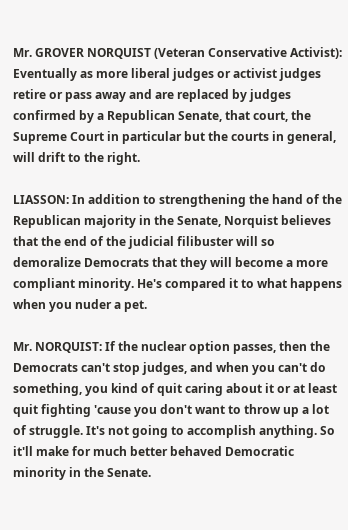Mr. GROVER NORQUIST (Veteran Conservative Activist): Eventually as more liberal judges or activist judges retire or pass away and are replaced by judges confirmed by a Republican Senate, that court, the Supreme Court in particular but the courts in general, will drift to the right.

LIASSON: In addition to strengthening the hand of the Republican majority in the Senate, Norquist believes that the end of the judicial filibuster will so demoralize Democrats that they will become a more compliant minority. He's compared it to what happens when you nuder a pet.

Mr. NORQUIST: If the nuclear option passes, then the Democrats can't stop judges, and when you can't do something, you kind of quit caring about it or at least quit fighting 'cause you don't want to throw up a lot of struggle. It's not going to accomplish anything. So it'll make for much better behaved Democratic minority in the Senate.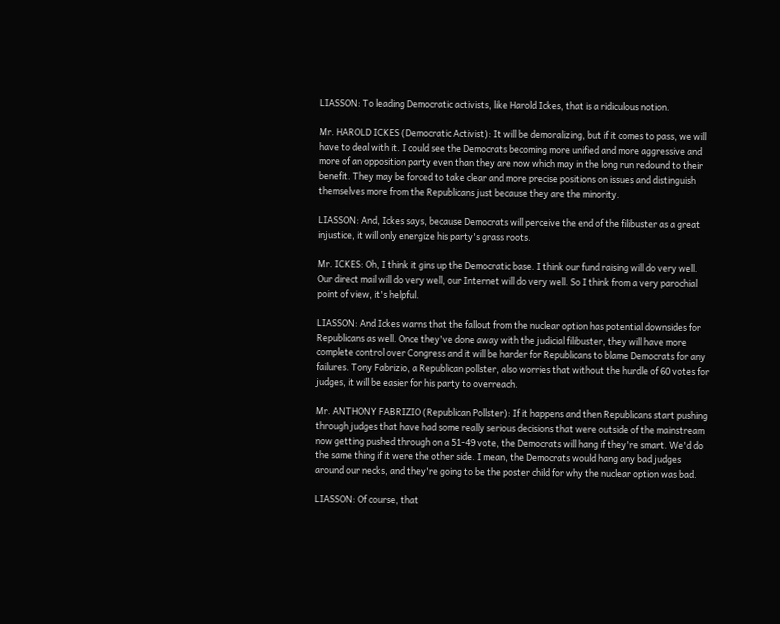LIASSON: To leading Democratic activists, like Harold Ickes, that is a ridiculous notion.

Mr. HAROLD ICKES (Democratic Activist): It will be demoralizing, but if it comes to pass, we will have to deal with it. I could see the Democrats becoming more unified and more aggressive and more of an opposition party even than they are now which may in the long run redound to their benefit. They may be forced to take clear and more precise positions on issues and distinguish themselves more from the Republicans just because they are the minority.

LIASSON: And, Ickes says, because Democrats will perceive the end of the filibuster as a great injustice, it will only energize his party's grass roots.

Mr. ICKES: Oh, I think it gins up the Democratic base. I think our fund raising will do very well. Our direct mail will do very well, our Internet will do very well. So I think from a very parochial point of view, it's helpful.

LIASSON: And Ickes warns that the fallout from the nuclear option has potential downsides for Republicans as well. Once they've done away with the judicial filibuster, they will have more complete control over Congress and it will be harder for Republicans to blame Democrats for any failures. Tony Fabrizio, a Republican pollster, also worries that without the hurdle of 60 votes for judges, it will be easier for his party to overreach.

Mr. ANTHONY FABRIZIO (Republican Pollster): If it happens and then Republicans start pushing through judges that have had some really serious decisions that were outside of the mainstream now getting pushed through on a 51-49 vote, the Democrats will hang if they're smart. We'd do the same thing if it were the other side. I mean, the Democrats would hang any bad judges around our necks, and they're going to be the poster child for why the nuclear option was bad.

LIASSON: Of course, that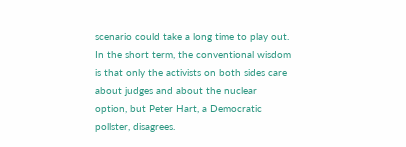scenario could take a long time to play out. In the short term, the conventional wisdom is that only the activists on both sides care about judges and about the nuclear option, but Peter Hart, a Democratic pollster, disagrees.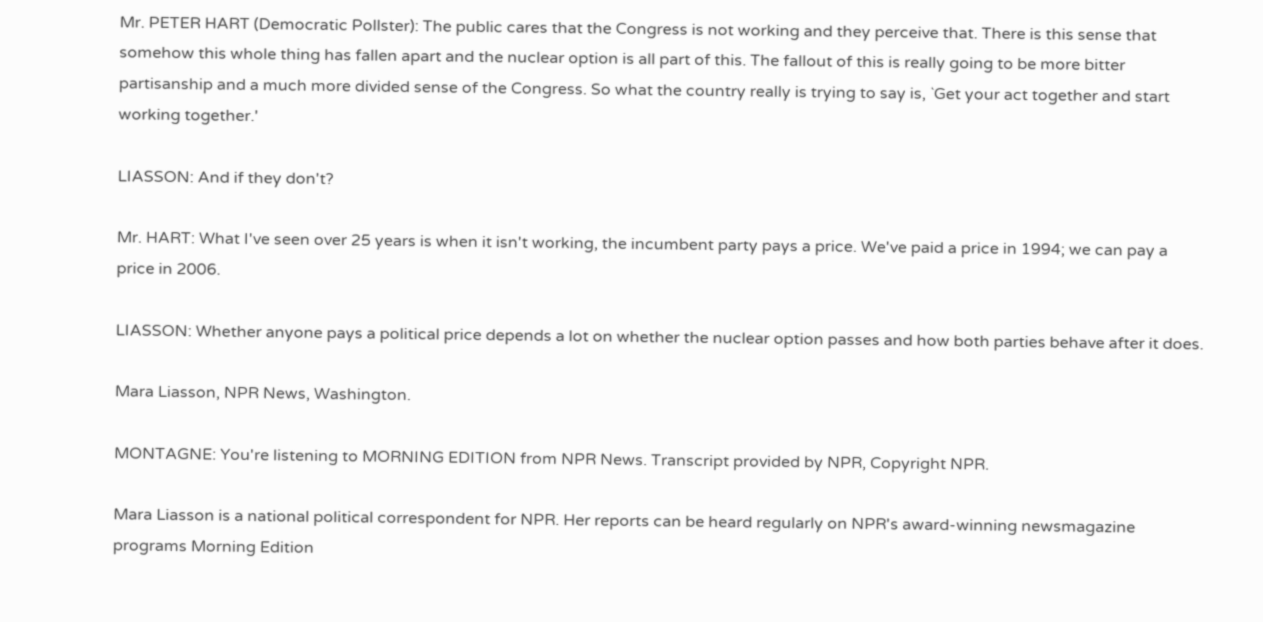Mr. PETER HART (Democratic Pollster): The public cares that the Congress is not working and they perceive that. There is this sense that somehow this whole thing has fallen apart and the nuclear option is all part of this. The fallout of this is really going to be more bitter partisanship and a much more divided sense of the Congress. So what the country really is trying to say is, `Get your act together and start working together.'

LIASSON: And if they don't?

Mr. HART: What I've seen over 25 years is when it isn't working, the incumbent party pays a price. We've paid a price in 1994; we can pay a price in 2006.

LIASSON: Whether anyone pays a political price depends a lot on whether the nuclear option passes and how both parties behave after it does.

Mara Liasson, NPR News, Washington.

MONTAGNE: You're listening to MORNING EDITION from NPR News. Transcript provided by NPR, Copyright NPR.

Mara Liasson is a national political correspondent for NPR. Her reports can be heard regularly on NPR's award-winning newsmagazine programs Morning Edition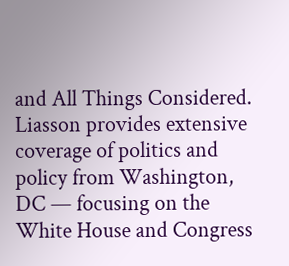and All Things Considered. Liasson provides extensive coverage of politics and policy from Washington, DC — focusing on the White House and Congress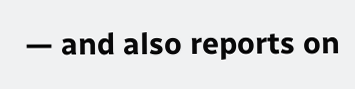— and also reports on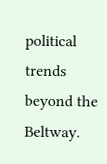political trends beyond the Beltway.